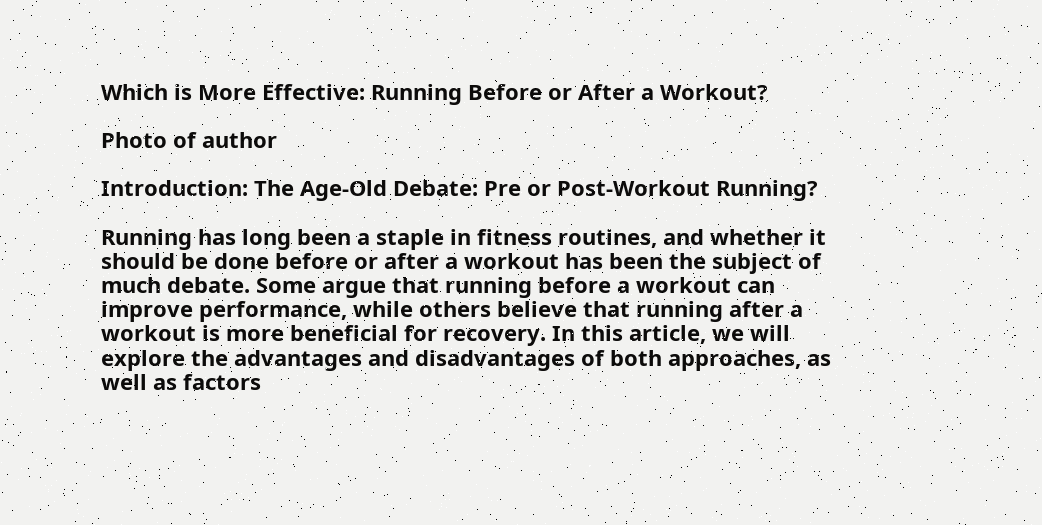Which is More Effective: Running Before or After a Workout?

Photo of author

Introduction: The Age-Old Debate: Pre or Post-Workout Running?

Running has long been a staple in fitness routines, and whether it should be done before or after a workout has been the subject of much debate. Some argue that running before a workout can improve performance, while others believe that running after a workout is more beneficial for recovery. In this article, we will explore the advantages and disadvantages of both approaches, as well as factors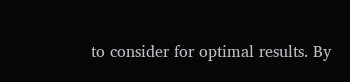to consider for optimal results. By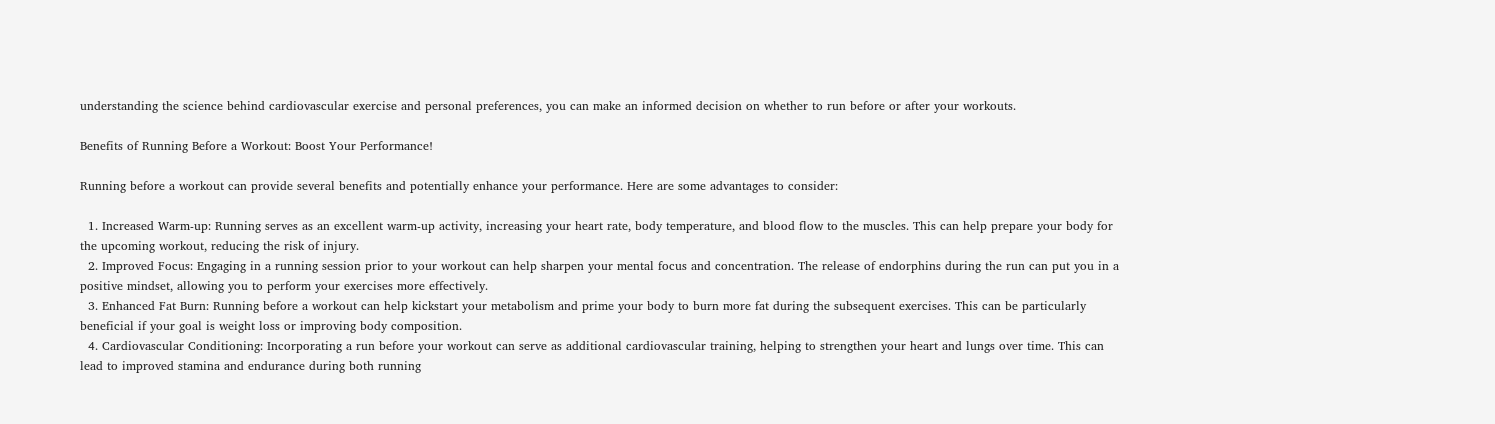understanding the science behind cardiovascular exercise and personal preferences, you can make an informed decision on whether to run before or after your workouts.

Benefits of Running Before a Workout: Boost Your Performance!

Running before a workout can provide several benefits and potentially enhance your performance. Here are some advantages to consider:

  1. Increased Warm-up: Running serves as an excellent warm-up activity, increasing your heart rate, body temperature, and blood flow to the muscles. This can help prepare your body for the upcoming workout, reducing the risk of injury.
  2. Improved Focus: Engaging in a running session prior to your workout can help sharpen your mental focus and concentration. The release of endorphins during the run can put you in a positive mindset, allowing you to perform your exercises more effectively.
  3. Enhanced Fat Burn: Running before a workout can help kickstart your metabolism and prime your body to burn more fat during the subsequent exercises. This can be particularly beneficial if your goal is weight loss or improving body composition.
  4. Cardiovascular Conditioning: Incorporating a run before your workout can serve as additional cardiovascular training, helping to strengthen your heart and lungs over time. This can lead to improved stamina and endurance during both running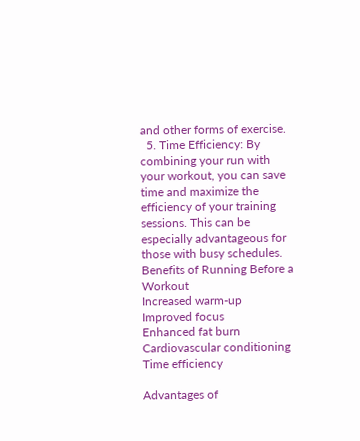and other forms of exercise.
  5. Time Efficiency: By combining your run with your workout, you can save time and maximize the efficiency of your training sessions. This can be especially advantageous for those with busy schedules.
Benefits of Running Before a Workout
Increased warm-up
Improved focus
Enhanced fat burn
Cardiovascular conditioning
Time efficiency

Advantages of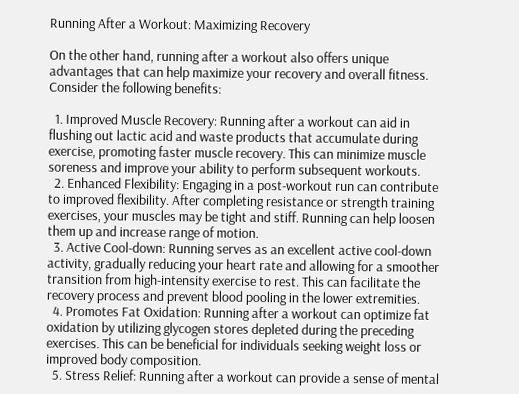Running After a Workout: Maximizing Recovery

On the other hand, running after a workout also offers unique advantages that can help maximize your recovery and overall fitness. Consider the following benefits:

  1. Improved Muscle Recovery: Running after a workout can aid in flushing out lactic acid and waste products that accumulate during exercise, promoting faster muscle recovery. This can minimize muscle soreness and improve your ability to perform subsequent workouts.
  2. Enhanced Flexibility: Engaging in a post-workout run can contribute to improved flexibility. After completing resistance or strength training exercises, your muscles may be tight and stiff. Running can help loosen them up and increase range of motion.
  3. Active Cool-down: Running serves as an excellent active cool-down activity, gradually reducing your heart rate and allowing for a smoother transition from high-intensity exercise to rest. This can facilitate the recovery process and prevent blood pooling in the lower extremities.
  4. Promotes Fat Oxidation: Running after a workout can optimize fat oxidation by utilizing glycogen stores depleted during the preceding exercises. This can be beneficial for individuals seeking weight loss or improved body composition.
  5. Stress Relief: Running after a workout can provide a sense of mental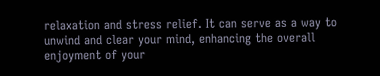relaxation and stress relief. It can serve as a way to unwind and clear your mind, enhancing the overall enjoyment of your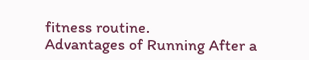fitness routine.
Advantages of Running After a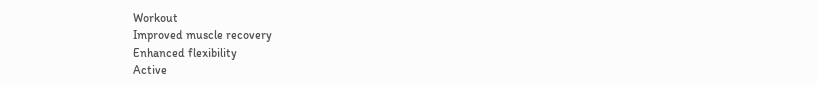Workout
Improved muscle recovery
Enhanced flexibility
Active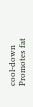cool-down
Promotes fat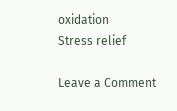oxidation
Stress relief

Leave a Comment